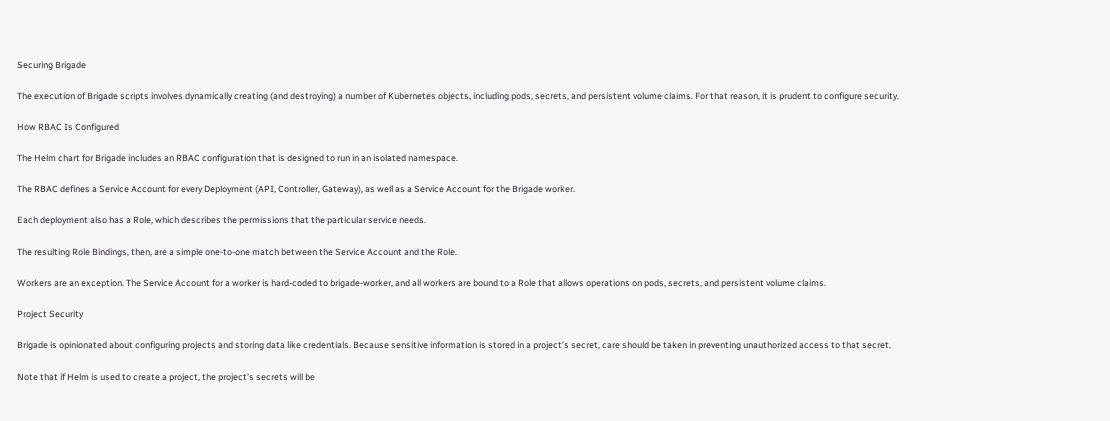Securing Brigade

The execution of Brigade scripts involves dynamically creating (and destroying) a number of Kubernetes objects, including pods, secrets, and persistent volume claims. For that reason, it is prudent to configure security.

How RBAC Is Configured

The Helm chart for Brigade includes an RBAC configuration that is designed to run in an isolated namespace.

The RBAC defines a Service Account for every Deployment (API, Controller, Gateway), as well as a Service Account for the Brigade worker.

Each deployment also has a Role, which describes the permissions that the particular service needs.

The resulting Role Bindings, then, are a simple one-to-one match between the Service Account and the Role.

Workers are an exception. The Service Account for a worker is hard-coded to brigade-worker, and all workers are bound to a Role that allows operations on pods, secrets, and persistent volume claims.

Project Security

Brigade is opinionated about configuring projects and storing data like credentials. Because sensitive information is stored in a project’s secret, care should be taken in preventing unauthorized access to that secret.

Note that if Helm is used to create a project, the project’s secrets will be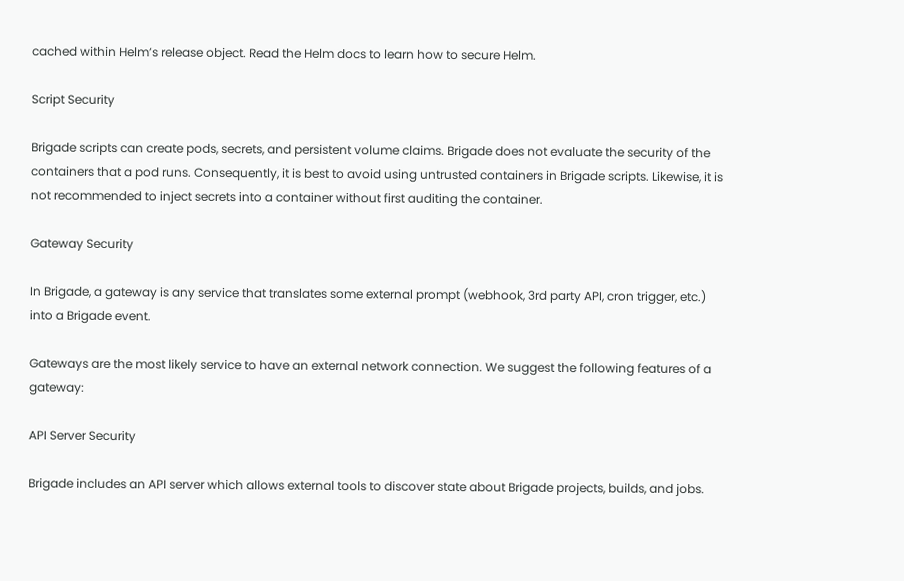cached within Helm’s release object. Read the Helm docs to learn how to secure Helm.

Script Security

Brigade scripts can create pods, secrets, and persistent volume claims. Brigade does not evaluate the security of the containers that a pod runs. Consequently, it is best to avoid using untrusted containers in Brigade scripts. Likewise, it is not recommended to inject secrets into a container without first auditing the container.

Gateway Security

In Brigade, a gateway is any service that translates some external prompt (webhook, 3rd party API, cron trigger, etc.) into a Brigade event.

Gateways are the most likely service to have an external network connection. We suggest the following features of a gateway:

API Server Security

Brigade includes an API server which allows external tools to discover state about Brigade projects, builds, and jobs.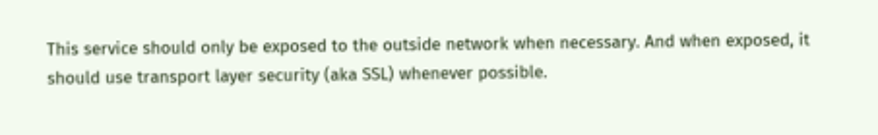This service should only be exposed to the outside network when necessary. And when exposed, it should use transport layer security (aka SSL) whenever possible.